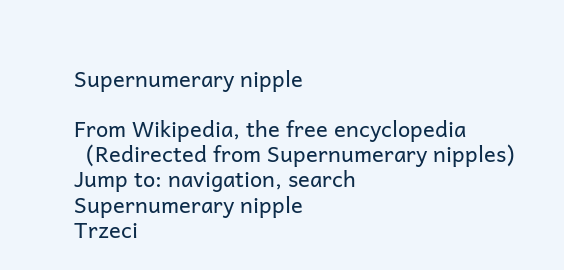Supernumerary nipple

From Wikipedia, the free encyclopedia
  (Redirected from Supernumerary nipples)
Jump to: navigation, search
Supernumerary nipple
Trzeci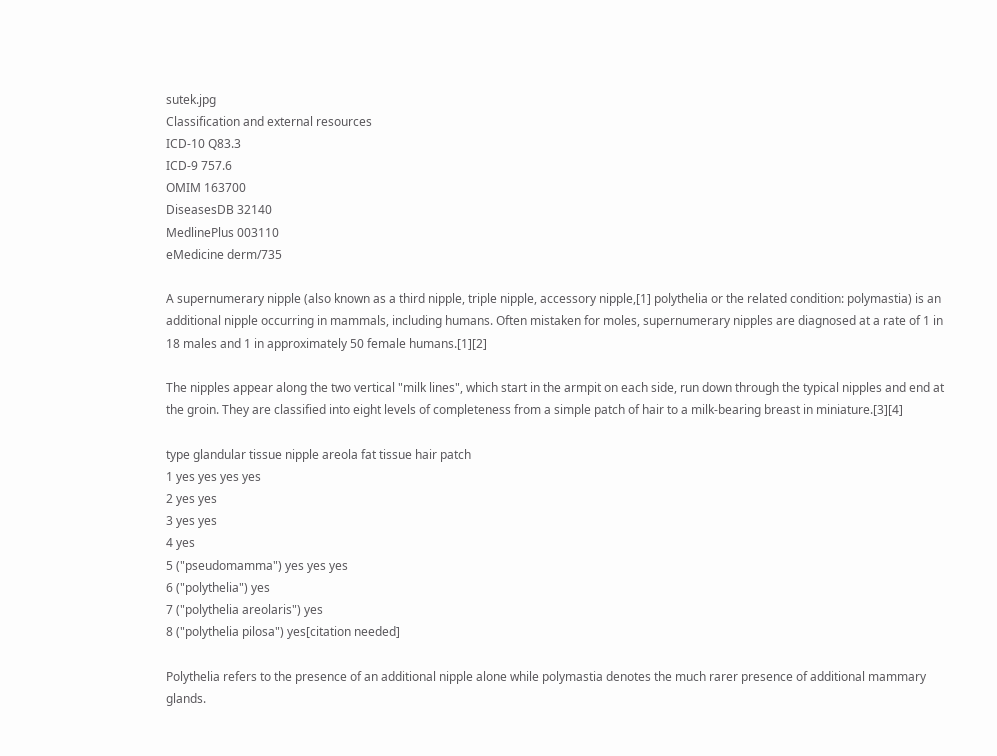sutek.jpg
Classification and external resources
ICD-10 Q83.3
ICD-9 757.6
OMIM 163700
DiseasesDB 32140
MedlinePlus 003110
eMedicine derm/735

A supernumerary nipple (also known as a third nipple, triple nipple, accessory nipple,[1] polythelia or the related condition: polymastia) is an additional nipple occurring in mammals, including humans. Often mistaken for moles, supernumerary nipples are diagnosed at a rate of 1 in 18 males and 1 in approximately 50 female humans.[1][2]

The nipples appear along the two vertical "milk lines", which start in the armpit on each side, run down through the typical nipples and end at the groin. They are classified into eight levels of completeness from a simple patch of hair to a milk-bearing breast in miniature.[3][4]

type glandular tissue nipple areola fat tissue hair patch
1 yes yes yes yes
2 yes yes
3 yes yes
4 yes
5 ("pseudomamma") yes yes yes
6 ("polythelia") yes
7 ("polythelia areolaris") yes
8 ("polythelia pilosa") yes[citation needed]

Polythelia refers to the presence of an additional nipple alone while polymastia denotes the much rarer presence of additional mammary glands.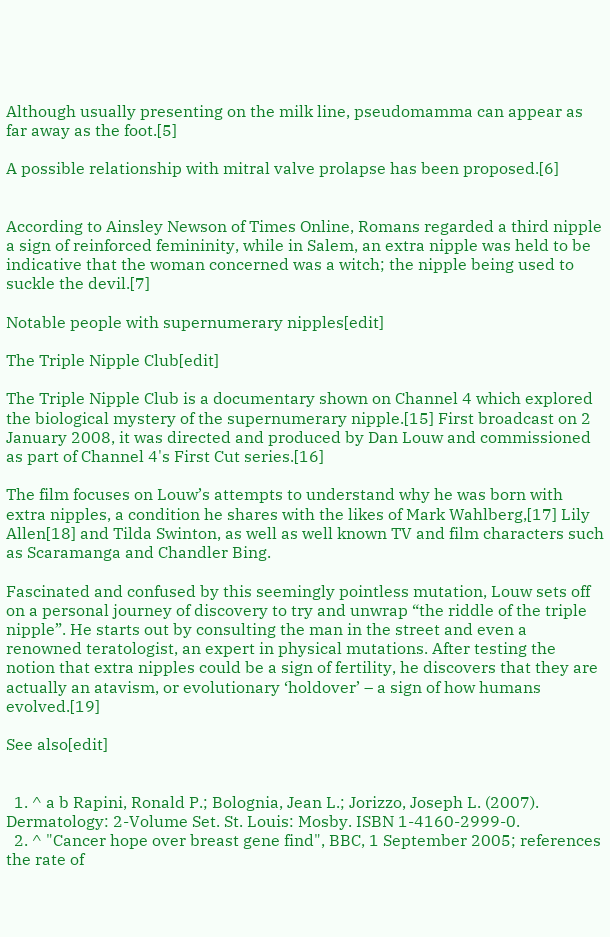Although usually presenting on the milk line, pseudomamma can appear as far away as the foot.[5]

A possible relationship with mitral valve prolapse has been proposed.[6]


According to Ainsley Newson of Times Online, Romans regarded a third nipple a sign of reinforced femininity, while in Salem, an extra nipple was held to be indicative that the woman concerned was a witch; the nipple being used to suckle the devil.[7]

Notable people with supernumerary nipples[edit]

The Triple Nipple Club[edit]

The Triple Nipple Club is a documentary shown on Channel 4 which explored the biological mystery of the supernumerary nipple.[15] First broadcast on 2 January 2008, it was directed and produced by Dan Louw and commissioned as part of Channel 4's First Cut series.[16]

The film focuses on Louw’s attempts to understand why he was born with extra nipples, a condition he shares with the likes of Mark Wahlberg,[17] Lily Allen[18] and Tilda Swinton, as well as well known TV and film characters such as Scaramanga and Chandler Bing.

Fascinated and confused by this seemingly pointless mutation, Louw sets off on a personal journey of discovery to try and unwrap “the riddle of the triple nipple”. He starts out by consulting the man in the street and even a renowned teratologist, an expert in physical mutations. After testing the notion that extra nipples could be a sign of fertility, he discovers that they are actually an atavism, or evolutionary ‘holdover’ – a sign of how humans evolved.[19]

See also[edit]


  1. ^ a b Rapini, Ronald P.; Bolognia, Jean L.; Jorizzo, Joseph L. (2007). Dermatology: 2-Volume Set. St. Louis: Mosby. ISBN 1-4160-2999-0.
  2. ^ "Cancer hope over breast gene find", BBC, 1 September 2005; references the rate of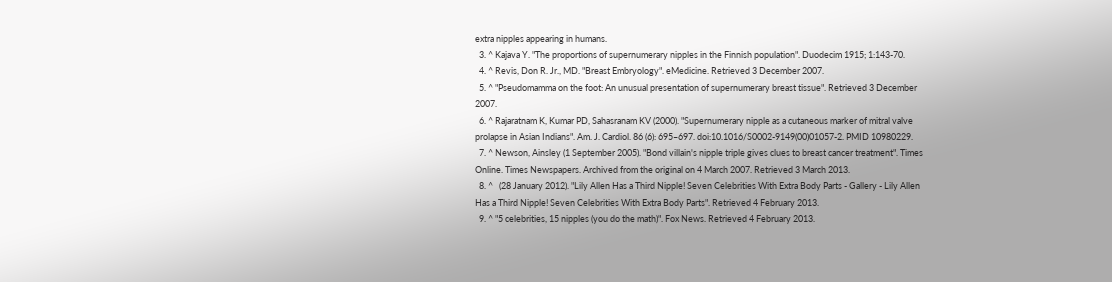extra nipples appearing in humans.
  3. ^ Kajava Y. "The proportions of supernumerary nipples in the Finnish population". Duodecim 1915; 1:143-70.
  4. ^ Revis, Don R. Jr., MD. "Breast Embryology". eMedicine. Retrieved 3 December 2007.
  5. ^ "Pseudomamma on the foot: An unusual presentation of supernumerary breast tissue". Retrieved 3 December 2007.
  6. ^ Rajaratnam K, Kumar PD, Sahasranam KV (2000). "Supernumerary nipple as a cutaneous marker of mitral valve prolapse in Asian Indians". Am. J. Cardiol. 86 (6): 695–697. doi:10.1016/S0002-9149(00)01057-2. PMID 10980229.
  7. ^ Newson, Ainsley (1 September 2005). "Bond villain's nipple triple gives clues to breast cancer treatment". Times Online. Times Newspapers. Archived from the original on 4 March 2007. Retrieved 3 March 2013.
  8. ^   (28 January 2012). "Lily Allen Has a Third Nipple! Seven Celebrities With Extra Body Parts - Gallery - Lily Allen Has a Third Nipple! Seven Celebrities With Extra Body Parts". Retrieved 4 February 2013.
  9. ^ "5 celebrities, 15 nipples (you do the math)". Fox News. Retrieved 4 February 2013.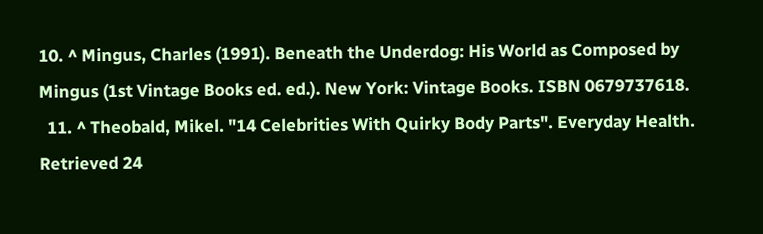10. ^ Mingus, Charles (1991). Beneath the Underdog: His World as Composed by Mingus (1st Vintage Books ed. ed.). New York: Vintage Books. ISBN 0679737618.
  11. ^ Theobald, Mikel. "14 Celebrities With Quirky Body Parts". Everyday Health. Retrieved 24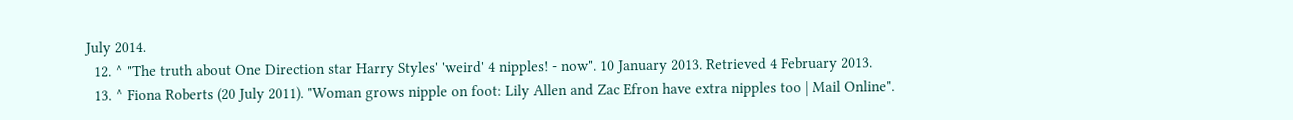July 2014.
  12. ^ "The truth about One Direction star Harry Styles' 'weird' 4 nipples! - now". 10 January 2013. Retrieved 4 February 2013.
  13. ^ Fiona Roberts (20 July 2011). "Woman grows nipple on foot: Lily Allen and Zac Efron have extra nipples too | Mail Online".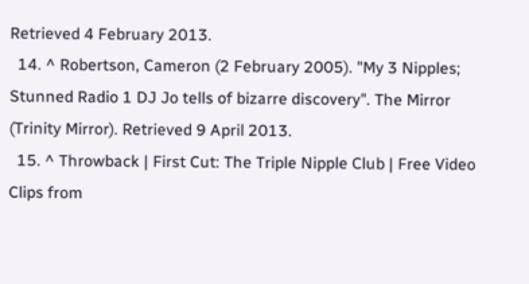Retrieved 4 February 2013.
  14. ^ Robertson, Cameron (2 February 2005). "My 3 Nipples; Stunned Radio 1 DJ Jo tells of bizarre discovery". The Mirror (Trinity Mirror). Retrieved 9 April 2013.
  15. ^ Throwback | First Cut: The Triple Nipple Club | Free Video Clips from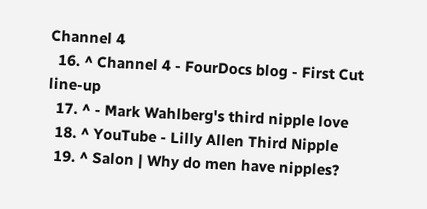Channel 4
  16. ^ Channel 4 - FourDocs blog - First Cut line-up
  17. ^ - Mark Wahlberg's third nipple love
  18. ^ YouTube - Lilly Allen Third Nipple
  19. ^ Salon | Why do men have nipples?